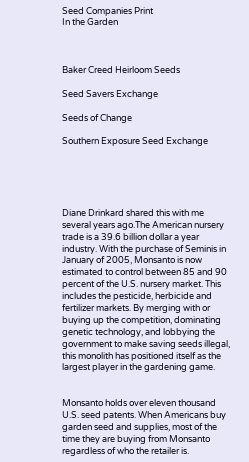Seed Companies Print
In the Garden



Baker Creed Heirloom Seeds

Seed Savers Exchange

Seeds of Change

Southern Exposure Seed Exchange





Diane Drinkard shared this with me several years ago.The American nursery trade is a 39.6 billion dollar a year industry. With the purchase of Seminis in January of 2005, Monsanto is now estimated to control between 85 and 90 percent of the U.S. nursery market. This includes the pesticide, herbicide and fertilizer markets. By merging with or buying up the competition, dominating genetic technology, and lobbying the government to make saving seeds illegal, this monolith has positioned itself as the largest player in the gardening game.


Monsanto holds over eleven thousand U.S. seed patents. When Americans buy garden seed and supplies, most of the time they are buying from Monsanto regardless of who the retailer is.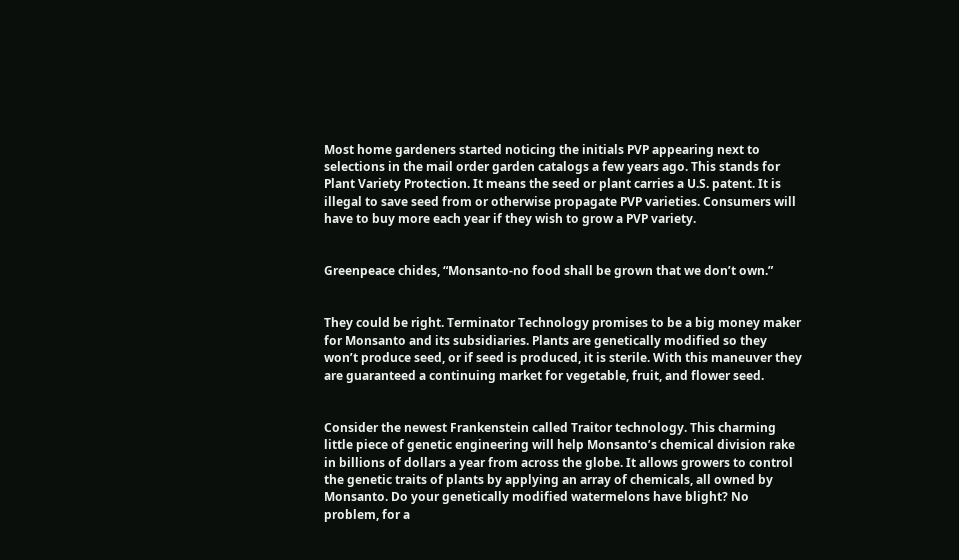Most home gardeners started noticing the initials PVP appearing next to selections in the mail order garden catalogs a few years ago. This stands for Plant Variety Protection. It means the seed or plant carries a U.S. patent. It is illegal to save seed from or otherwise propagate PVP varieties. Consumers will have to buy more each year if they wish to grow a PVP variety.


Greenpeace chides, “Monsanto-no food shall be grown that we don’t own.”


They could be right. Terminator Technology promises to be a big money maker for Monsanto and its subsidiaries. Plants are genetically modified so they won’t produce seed, or if seed is produced, it is sterile. With this maneuver they are guaranteed a continuing market for vegetable, fruit, and flower seed.


Consider the newest Frankenstein called Traitor technology. This charming little piece of genetic engineering will help Monsanto’s chemical division rake in billions of dollars a year from across the globe. It allows growers to control the genetic traits of plants by applying an array of chemicals, all owned by Monsanto. Do your genetically modified watermelons have blight? No problem, for a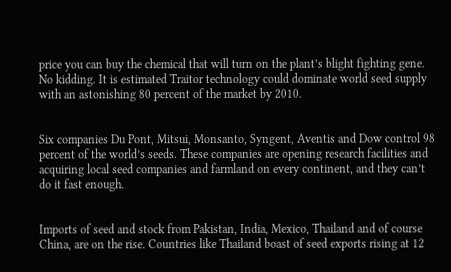price you can buy the chemical that will turn on the plant’s blight fighting gene. No kidding. It is estimated Traitor technology could dominate world seed supply with an astonishing 80 percent of the market by 2010.


Six companies Du Pont, Mitsui, Monsanto, Syngent, Aventis and Dow control 98 percent of the world’s seeds. These companies are opening research facilities and acquiring local seed companies and farmland on every continent, and they can’t do it fast enough.


Imports of seed and stock from Pakistan, India, Mexico, Thailand and of course China, are on the rise. Countries like Thailand boast of seed exports rising at 12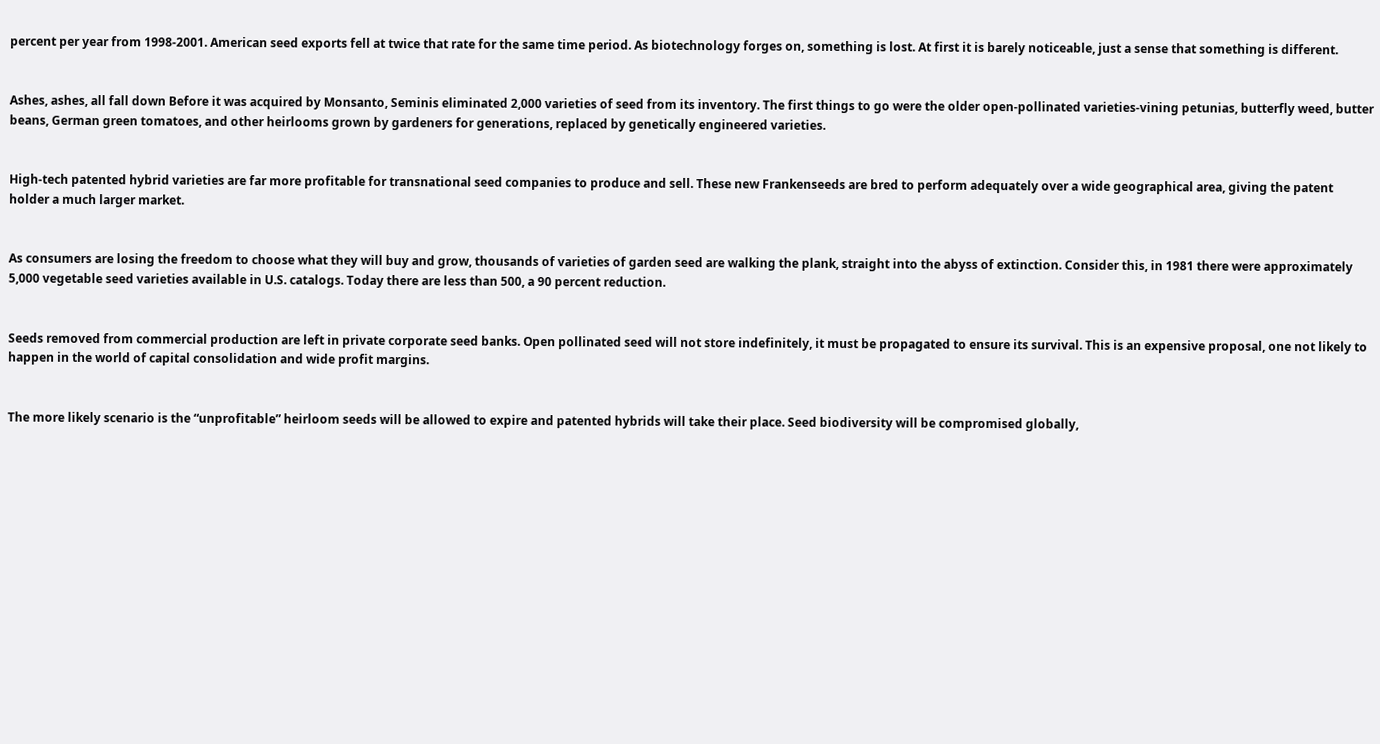percent per year from 1998-2001. American seed exports fell at twice that rate for the same time period. As biotechnology forges on, something is lost. At first it is barely noticeable, just a sense that something is different.


Ashes, ashes, all fall down Before it was acquired by Monsanto, Seminis eliminated 2,000 varieties of seed from its inventory. The first things to go were the older open-pollinated varieties-vining petunias, butterfly weed, butter beans, German green tomatoes, and other heirlooms grown by gardeners for generations, replaced by genetically engineered varieties.


High-tech patented hybrid varieties are far more profitable for transnational seed companies to produce and sell. These new Frankenseeds are bred to perform adequately over a wide geographical area, giving the patent holder a much larger market.


As consumers are losing the freedom to choose what they will buy and grow, thousands of varieties of garden seed are walking the plank, straight into the abyss of extinction. Consider this, in 1981 there were approximately 5,000 vegetable seed varieties available in U.S. catalogs. Today there are less than 500, a 90 percent reduction.


Seeds removed from commercial production are left in private corporate seed banks. Open pollinated seed will not store indefinitely, it must be propagated to ensure its survival. This is an expensive proposal, one not likely to happen in the world of capital consolidation and wide profit margins.


The more likely scenario is the “unprofitable” heirloom seeds will be allowed to expire and patented hybrids will take their place. Seed biodiversity will be compromised globally,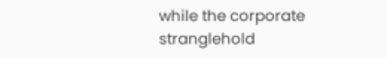while the corporate stranglehold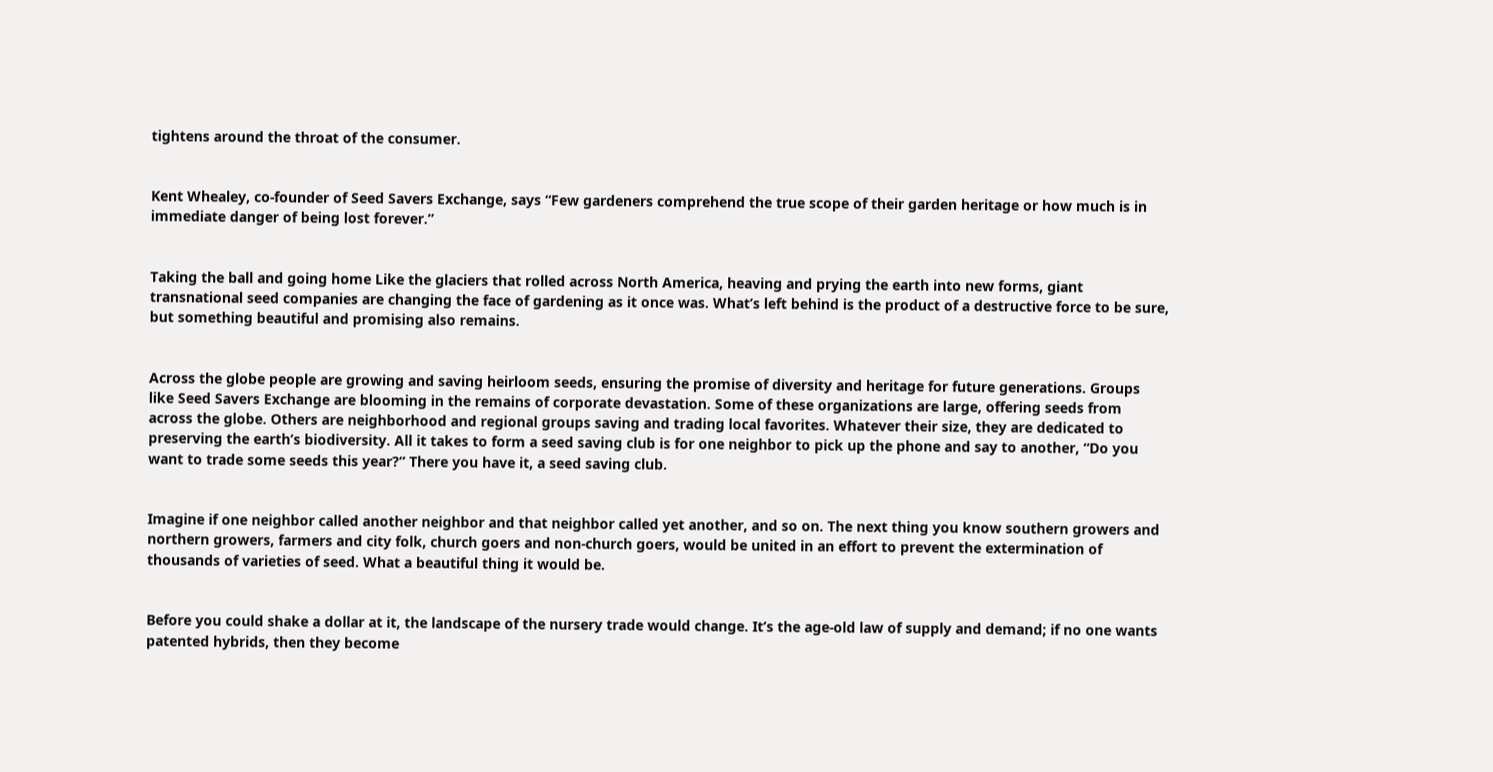tightens around the throat of the consumer.


Kent Whealey, co-founder of Seed Savers Exchange, says “Few gardeners comprehend the true scope of their garden heritage or how much is in immediate danger of being lost forever.”


Taking the ball and going home Like the glaciers that rolled across North America, heaving and prying the earth into new forms, giant transnational seed companies are changing the face of gardening as it once was. What’s left behind is the product of a destructive force to be sure, but something beautiful and promising also remains.


Across the globe people are growing and saving heirloom seeds, ensuring the promise of diversity and heritage for future generations. Groups like Seed Savers Exchange are blooming in the remains of corporate devastation. Some of these organizations are large, offering seeds from across the globe. Others are neighborhood and regional groups saving and trading local favorites. Whatever their size, they are dedicated to preserving the earth’s biodiversity. All it takes to form a seed saving club is for one neighbor to pick up the phone and say to another, “Do you want to trade some seeds this year?” There you have it, a seed saving club.


Imagine if one neighbor called another neighbor and that neighbor called yet another, and so on. The next thing you know southern growers and northern growers, farmers and city folk, church goers and non-church goers, would be united in an effort to prevent the extermination of thousands of varieties of seed. What a beautiful thing it would be.


Before you could shake a dollar at it, the landscape of the nursery trade would change. It’s the age-old law of supply and demand; if no one wants patented hybrids, then they become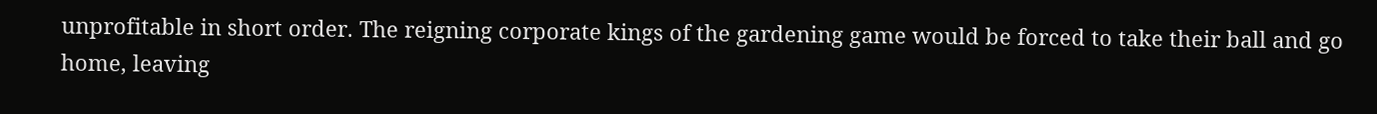unprofitable in short order. The reigning corporate kings of the gardening game would be forced to take their ball and go home, leaving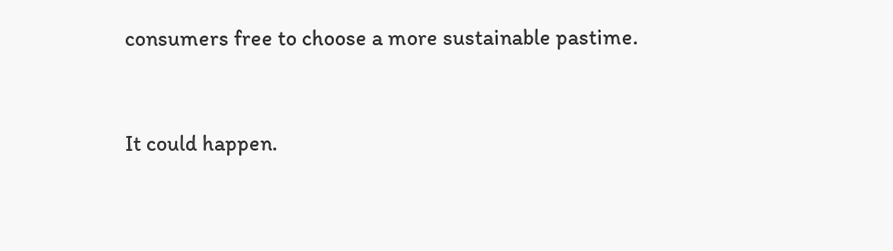consumers free to choose a more sustainable pastime.


It could happen.